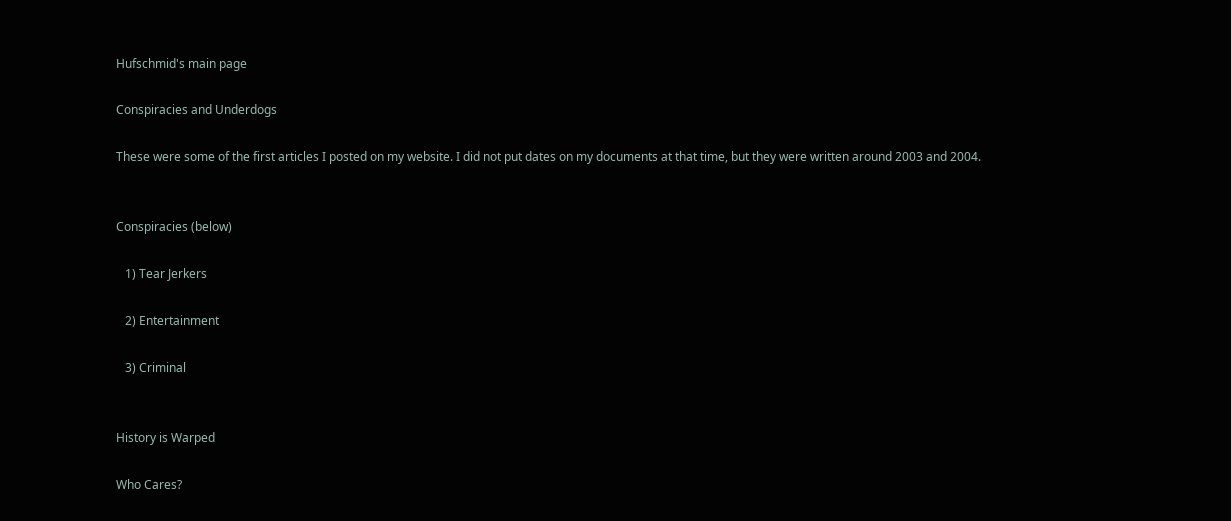Hufschmid's main page

Conspiracies and Underdogs

These were some of the first articles I posted on my website. I did not put dates on my documents at that time, but they were written around 2003 and 2004.


Conspiracies (below)

   1) Tear Jerkers

   2) Entertainment

   3) Criminal


History is Warped

Who Cares?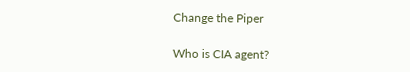Change the Piper

Who is CIA agent?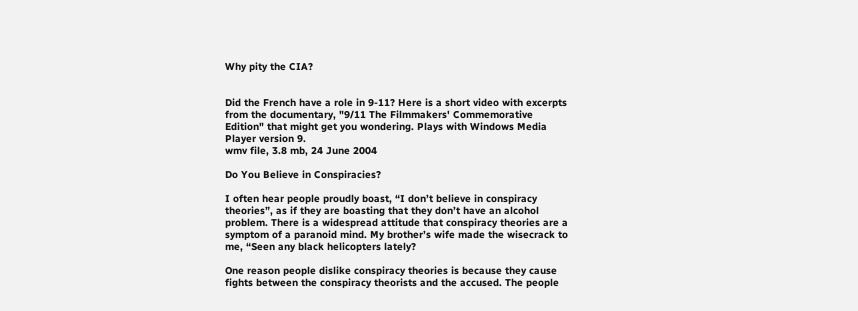Why pity the CIA?


Did the French have a role in 9-11? Here is a short video with excerpts from the documentary, "9/11 The Filmmakers' Commemorative Edition" that might get you wondering. Plays with Windows Media Player version 9.
wmv file, 3.8 mb, 24 June 2004

Do You Believe in Conspiracies?

I often hear people proudly boast, “I don’t believe in conspiracy theories”, as if they are boasting that they don’t have an alcohol problem. There is a widespread attitude that conspiracy theories are a symptom of a paranoid mind. My brother’s wife made the wisecrack to me, “Seen any black helicopters lately?

One reason people dislike conspiracy theories is because they cause fights between the conspiracy theorists and the accused. The people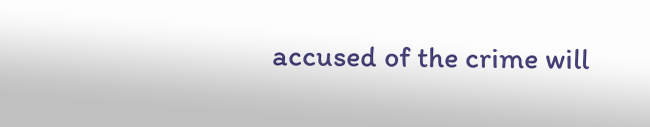accused of the crime will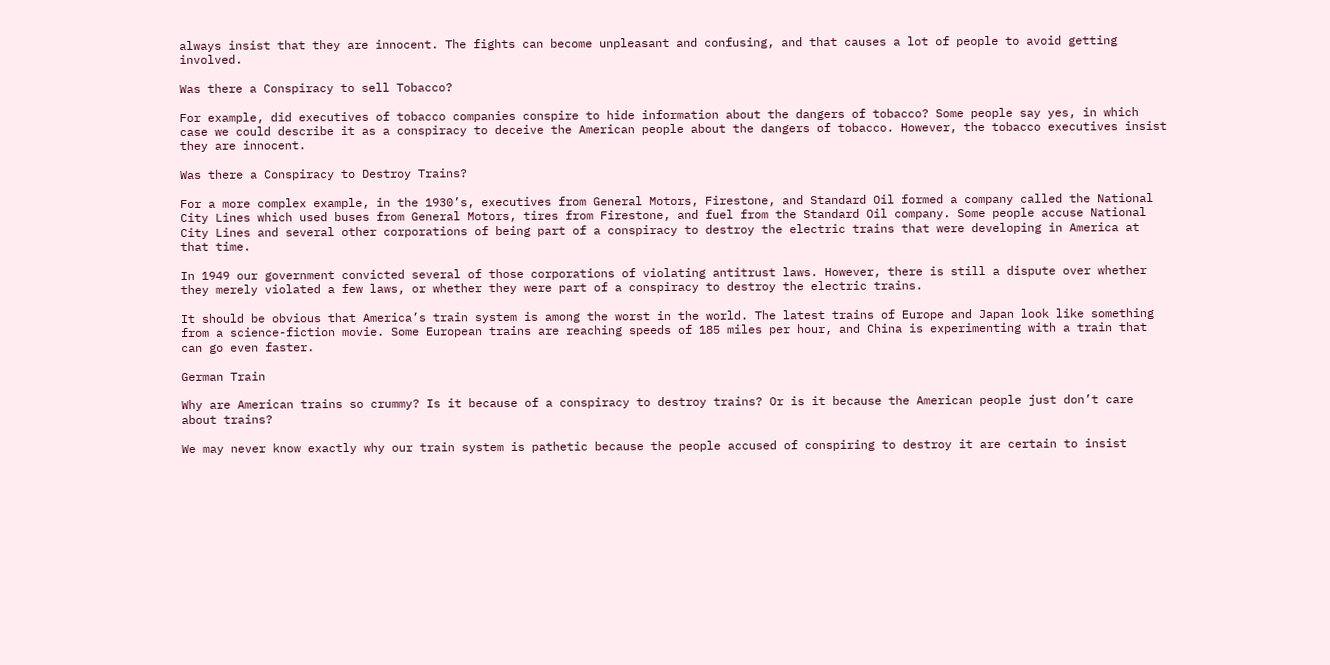always insist that they are innocent. The fights can become unpleasant and confusing, and that causes a lot of people to avoid getting involved.

Was there a Conspiracy to sell Tobacco?

For example, did executives of tobacco companies conspire to hide information about the dangers of tobacco? Some people say yes, in which case we could describe it as a conspiracy to deceive the American people about the dangers of tobacco. However, the tobacco executives insist they are innocent.

Was there a Conspiracy to Destroy Trains?

For a more complex example, in the 1930’s, executives from General Motors, Firestone, and Standard Oil formed a company called the National City Lines which used buses from General Motors, tires from Firestone, and fuel from the Standard Oil company. Some people accuse National City Lines and several other corporations of being part of a conspiracy to destroy the electric trains that were developing in America at that time.

In 1949 our government convicted several of those corporations of violating antitrust laws. However, there is still a dispute over whether they merely violated a few laws, or whether they were part of a conspiracy to destroy the electric trains.

It should be obvious that America’s train system is among the worst in the world. The latest trains of Europe and Japan look like something from a science-fiction movie. Some European trains are reaching speeds of 185 miles per hour, and China is experimenting with a train that can go even faster.

German Train

Why are American trains so crummy? Is it because of a conspiracy to destroy trains? Or is it because the American people just don’t care about trains?

We may never know exactly why our train system is pathetic because the people accused of conspiring to destroy it are certain to insist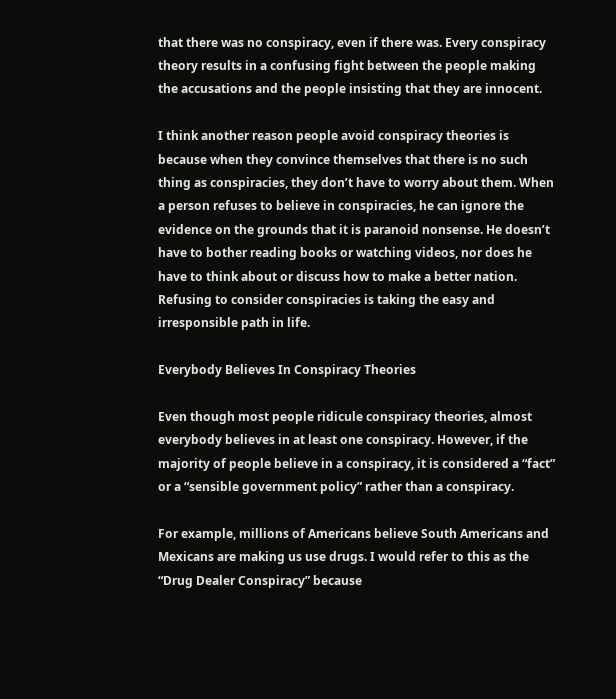that there was no conspiracy, even if there was. Every conspiracy theory results in a confusing fight between the people making the accusations and the people insisting that they are innocent.

I think another reason people avoid conspiracy theories is because when they convince themselves that there is no such thing as conspiracies, they don’t have to worry about them. When a person refuses to believe in conspiracies, he can ignore the evidence on the grounds that it is paranoid nonsense. He doesn’t have to bother reading books or watching videos, nor does he have to think about or discuss how to make a better nation. Refusing to consider conspiracies is taking the easy and irresponsible path in life.

Everybody Believes In Conspiracy Theories

Even though most people ridicule conspiracy theories, almost everybody believes in at least one conspiracy. However, if the majority of people believe in a conspiracy, it is considered a “fact” or a “sensible government policy” rather than a conspiracy.

For example, millions of Americans believe South Americans and Mexicans are making us use drugs. I would refer to this as the “Drug Dealer Conspiracy” because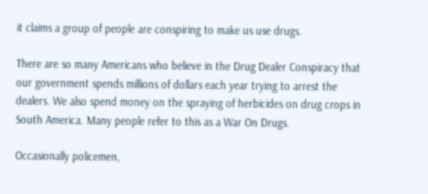it claims a group of people are conspiring to make us use drugs.

There are so many Americans who believe in the Drug Dealer Conspiracy that our government spends millions of dollars each year trying to arrest the dealers. We also spend money on the spraying of herbicides on drug crops in South America. Many people refer to this as a War On Drugs.

Occasionally policemen,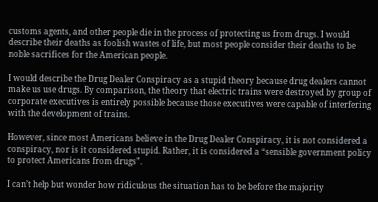customs agents, and other people die in the process of protecting us from drugs. I would describe their deaths as foolish wastes of life, but most people consider their deaths to be noble sacrifices for the American people.

I would describe the Drug Dealer Conspiracy as a stupid theory because drug dealers cannot make us use drugs. By comparison, the theory that electric trains were destroyed by group of corporate executives is entirely possible because those executives were capable of interfering with the development of trains.

However, since most Americans believe in the Drug Dealer Conspiracy, it is not considered a conspiracy, nor is it considered stupid. Rather, it is considered a “sensible government policy to protect Americans from drugs”.

I can’t help but wonder how ridiculous the situation has to be before the majority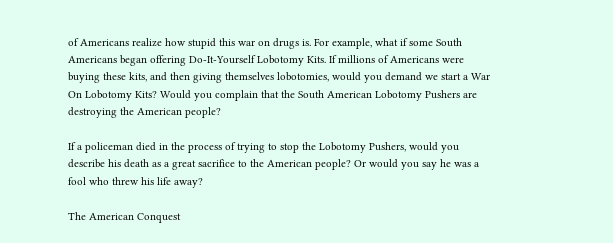of Americans realize how stupid this war on drugs is. For example, what if some South Americans began offering Do-It-Yourself Lobotomy Kits. If millions of Americans were buying these kits, and then giving themselves lobotomies, would you demand we start a War On Lobotomy Kits? Would you complain that the South American Lobotomy Pushers are destroying the American people?

If a policeman died in the process of trying to stop the Lobotomy Pushers, would you describe his death as a great sacrifice to the American people? Or would you say he was a fool who threw his life away?

The American Conquest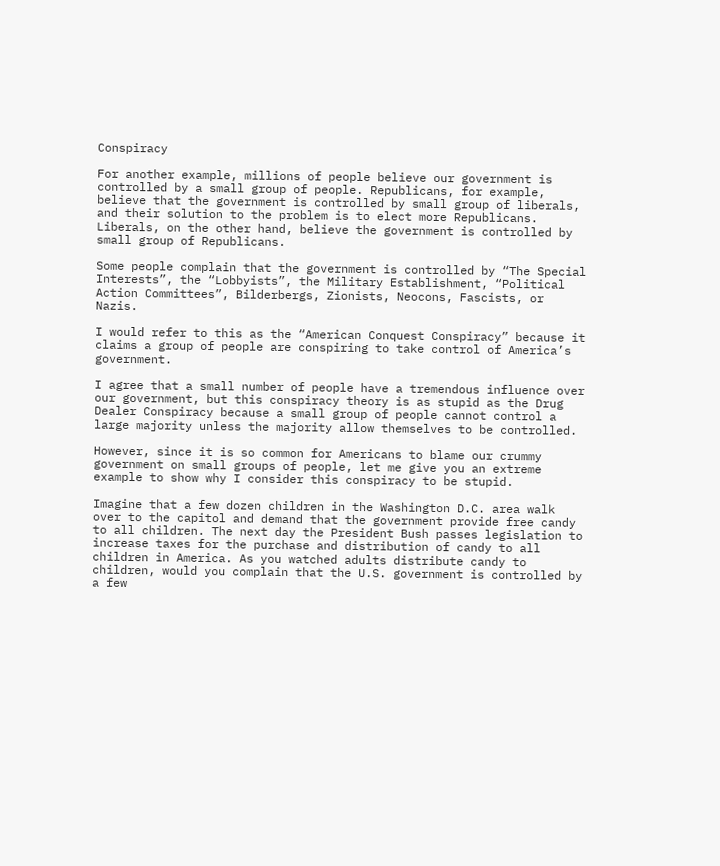Conspiracy

For another example, millions of people believe our government is controlled by a small group of people. Republicans, for example, believe that the government is controlled by small group of liberals, and their solution to the problem is to elect more Republicans. Liberals, on the other hand, believe the government is controlled by small group of Republicans.

Some people complain that the government is controlled by “The Special Interests”, the “Lobbyists”, the Military Establishment, “Political Action Committees”, Bilderbergs, Zionists, Neocons, Fascists, or Nazis.

I would refer to this as the “American Conquest Conspiracy” because it claims a group of people are conspiring to take control of America’s government.

I agree that a small number of people have a tremendous influence over our government, but this conspiracy theory is as stupid as the Drug Dealer Conspiracy because a small group of people cannot control a large majority unless the majority allow themselves to be controlled.

However, since it is so common for Americans to blame our crummy government on small groups of people, let me give you an extreme example to show why I consider this conspiracy to be stupid.

Imagine that a few dozen children in the Washington D.C. area walk over to the capitol and demand that the government provide free candy to all children. The next day the President Bush passes legislation to increase taxes for the purchase and distribution of candy to all children in America. As you watched adults distribute candy to children, would you complain that the U.S. government is controlled by a few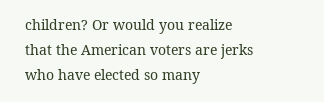children? Or would you realize that the American voters are jerks who have elected so many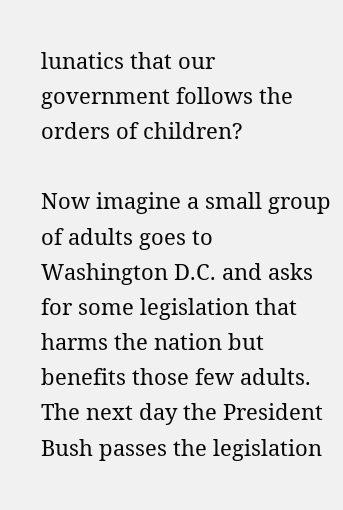lunatics that our government follows the orders of children?

Now imagine a small group of adults goes to Washington D.C. and asks for some legislation that harms the nation but benefits those few adults. The next day the President Bush passes the legislation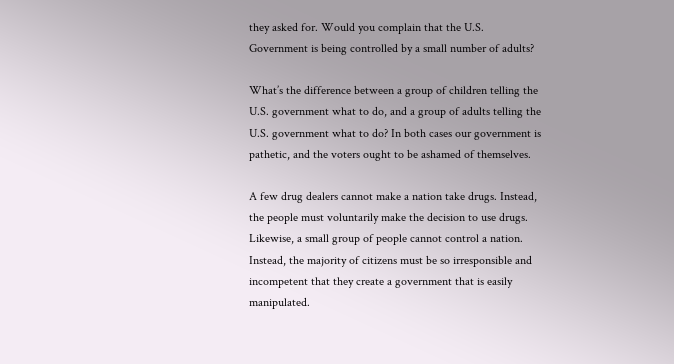they asked for. Would you complain that the U.S. Government is being controlled by a small number of adults?

What’s the difference between a group of children telling the U.S. government what to do, and a group of adults telling the U.S. government what to do? In both cases our government is pathetic, and the voters ought to be ashamed of themselves.

A few drug dealers cannot make a nation take drugs. Instead, the people must voluntarily make the decision to use drugs. Likewise, a small group of people cannot control a nation. Instead, the majority of citizens must be so irresponsible and incompetent that they create a government that is easily manipulated.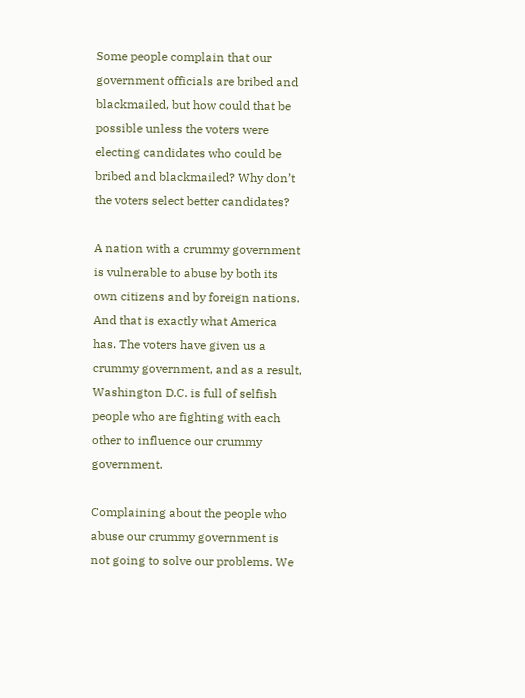Some people complain that our government officials are bribed and blackmailed, but how could that be possible unless the voters were electing candidates who could be bribed and blackmailed? Why don’t the voters select better candidates?

A nation with a crummy government is vulnerable to abuse by both its own citizens and by foreign nations. And that is exactly what America has. The voters have given us a crummy government, and as a result, Washington D.C. is full of selfish people who are fighting with each other to influence our crummy government.

Complaining about the people who abuse our crummy government is not going to solve our problems. We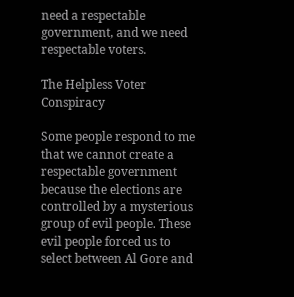need a respectable government, and we need respectable voters.

The Helpless Voter Conspiracy

Some people respond to me that we cannot create a respectable government because the elections are controlled by a mysterious group of evil people. These evil people forced us to select between Al Gore and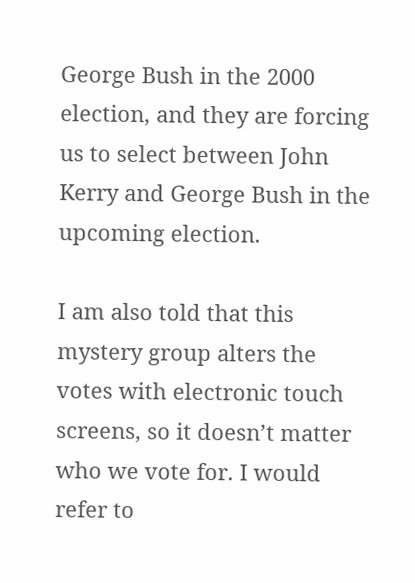George Bush in the 2000 election, and they are forcing us to select between John Kerry and George Bush in the upcoming election.

I am also told that this mystery group alters the votes with electronic touch screens, so it doesn’t matter who we vote for. I would refer to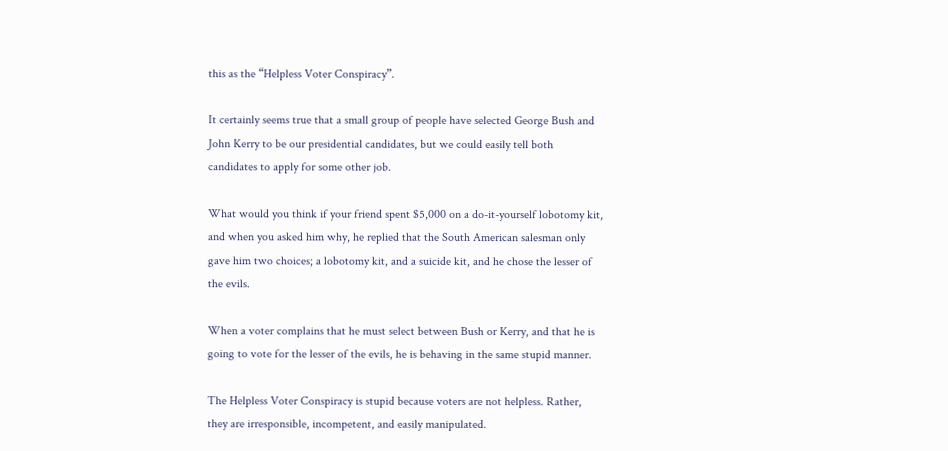this as the “Helpless Voter Conspiracy”.

It certainly seems true that a small group of people have selected George Bush and John Kerry to be our presidential candidates, but we could easily tell both candidates to apply for some other job.

What would you think if your friend spent $5,000 on a do-it-yourself lobotomy kit, and when you asked him why, he replied that the South American salesman only gave him two choices; a lobotomy kit, and a suicide kit, and he chose the lesser of the evils.

When a voter complains that he must select between Bush or Kerry, and that he is going to vote for the lesser of the evils, he is behaving in the same stupid manner.

The Helpless Voter Conspiracy is stupid because voters are not helpless. Rather, they are irresponsible, incompetent, and easily manipulated.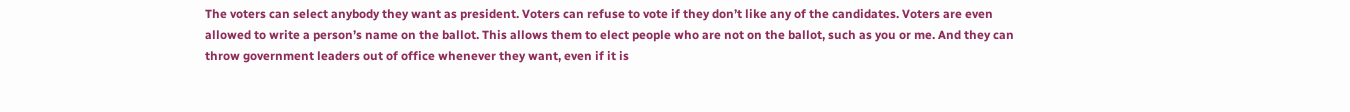The voters can select anybody they want as president. Voters can refuse to vote if they don’t like any of the candidates. Voters are even allowed to write a person’s name on the ballot. This allows them to elect people who are not on the ballot, such as you or me. And they can throw government leaders out of office whenever they want, even if it is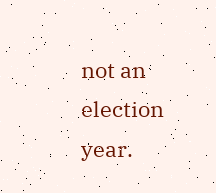not an election year.